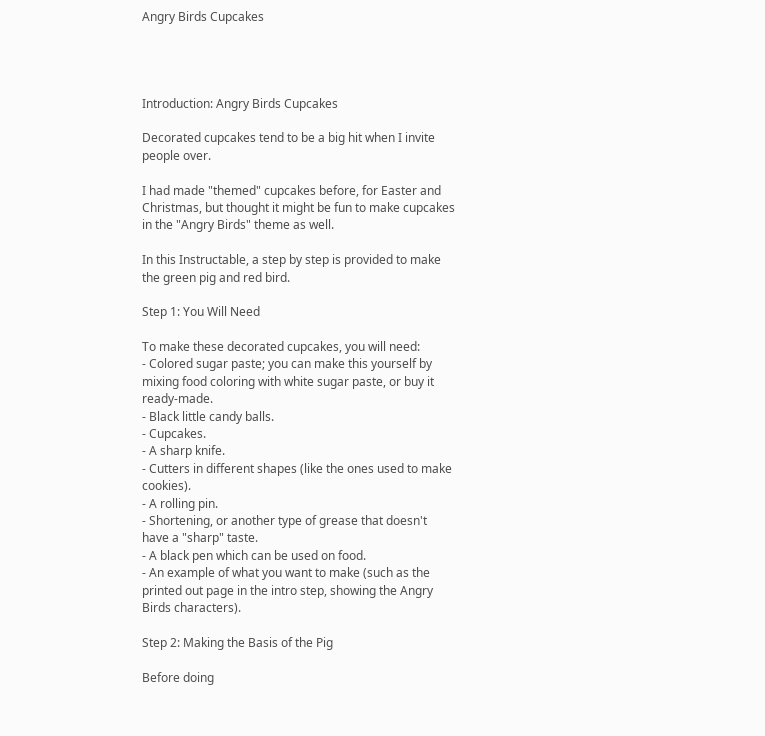Angry Birds Cupcakes




Introduction: Angry Birds Cupcakes

Decorated cupcakes tend to be a big hit when I invite people over.

I had made "themed" cupcakes before, for Easter and Christmas, but thought it might be fun to make cupcakes in the "Angry Birds" theme as well.

In this Instructable, a step by step is provided to make the green pig and red bird.

Step 1: You Will Need

To make these decorated cupcakes, you will need:
- Colored sugar paste; you can make this yourself by mixing food coloring with white sugar paste, or buy it ready-made.
- Black little candy balls.
- Cupcakes.
- A sharp knife.
- Cutters in different shapes (like the ones used to make cookies).
- A rolling pin.
- Shortening, or another type of grease that doesn't have a "sharp" taste.
- A black pen which can be used on food.
- An example of what you want to make (such as the printed out page in the intro step, showing the Angry Birds characters).

Step 2: Making the Basis of the Pig

Before doing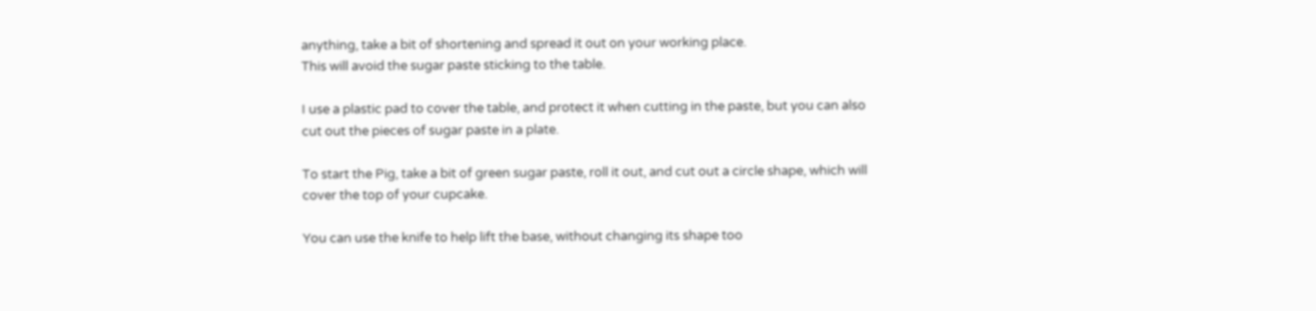anything, take a bit of shortening and spread it out on your working place.
This will avoid the sugar paste sticking to the table.

I use a plastic pad to cover the table, and protect it when cutting in the paste, but you can also cut out the pieces of sugar paste in a plate.

To start the Pig, take a bit of green sugar paste, roll it out, and cut out a circle shape, which will cover the top of your cupcake.

You can use the knife to help lift the base, without changing its shape too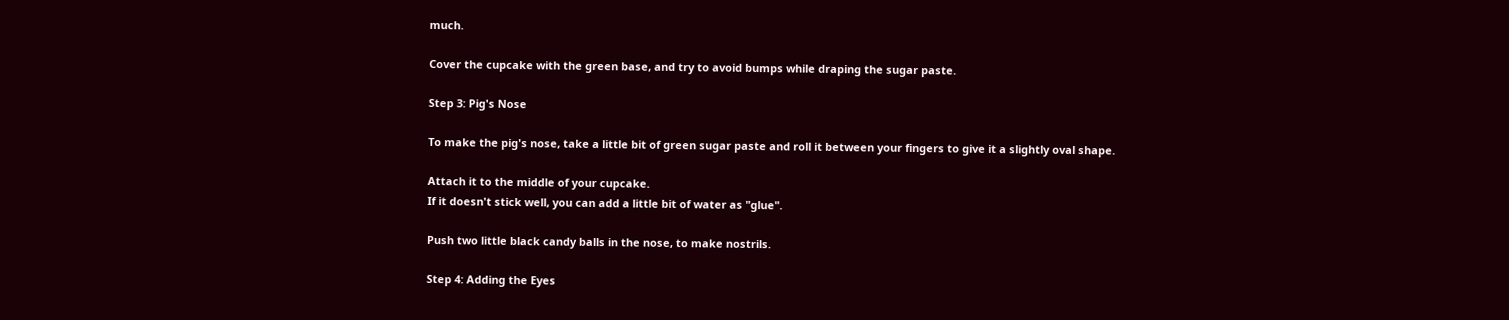much.

Cover the cupcake with the green base, and try to avoid bumps while draping the sugar paste.

Step 3: Pig's Nose

To make the pig's nose, take a little bit of green sugar paste and roll it between your fingers to give it a slightly oval shape.

Attach it to the middle of your cupcake.
If it doesn't stick well, you can add a little bit of water as "glue".

Push two little black candy balls in the nose, to make nostrils.

Step 4: Adding the Eyes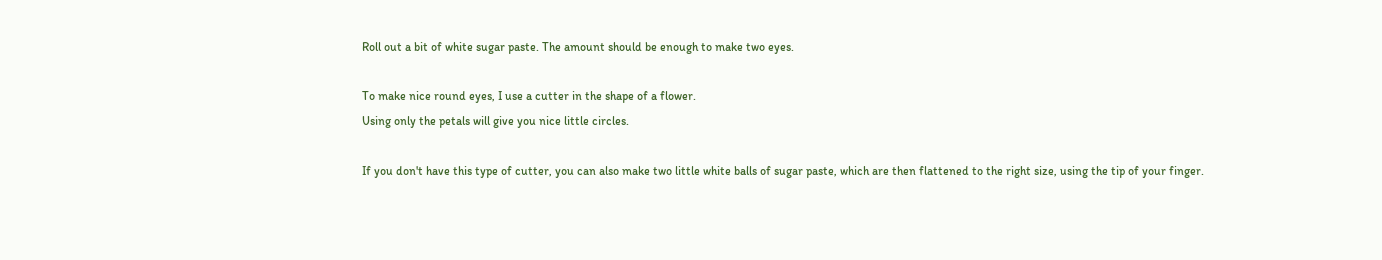Roll out a bit of white sugar paste. The amount should be enough to make two eyes.

To make nice round eyes, I use a cutter in the shape of a flower.
Using only the petals will give you nice little circles.

If you don't have this type of cutter, you can also make two little white balls of sugar paste, which are then flattened to the right size, using the tip of your finger.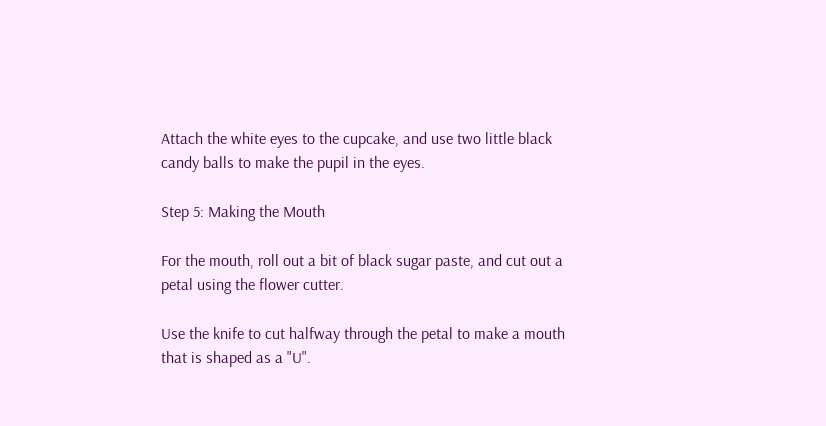Attach the white eyes to the cupcake, and use two little black candy balls to make the pupil in the eyes.

Step 5: Making the Mouth

For the mouth, roll out a bit of black sugar paste, and cut out a petal using the flower cutter.

Use the knife to cut halfway through the petal to make a mouth that is shaped as a "U".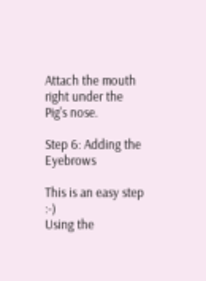Attach the mouth right under the Pig's nose.

Step 6: Adding the Eyebrows

This is an easy step :-)
Using the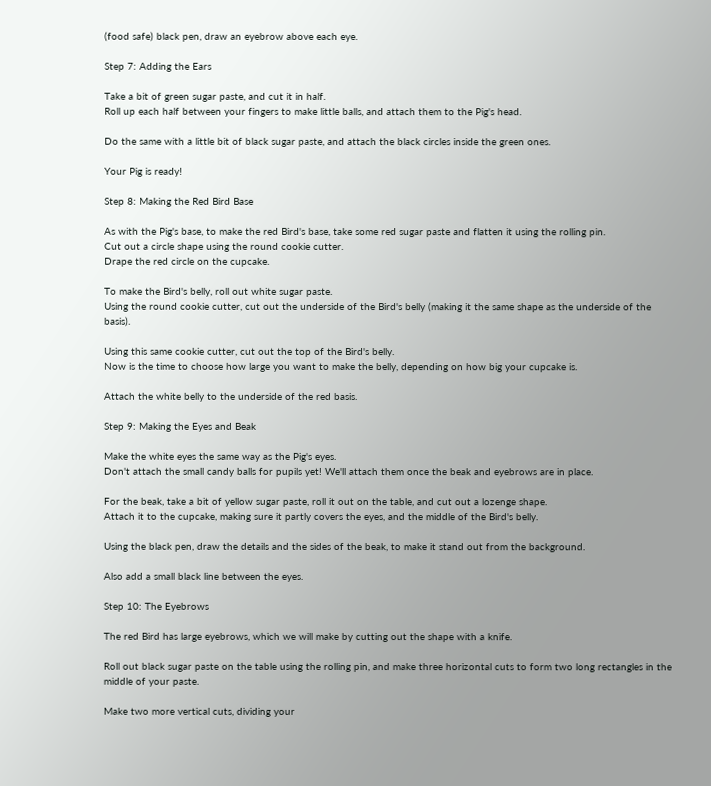(food safe) black pen, draw an eyebrow above each eye.

Step 7: Adding the Ears

Take a bit of green sugar paste, and cut it in half.
Roll up each half between your fingers to make little balls, and attach them to the Pig's head.

Do the same with a little bit of black sugar paste, and attach the black circles inside the green ones.

Your Pig is ready!

Step 8: Making the Red Bird Base

As with the Pig's base, to make the red Bird's base, take some red sugar paste and flatten it using the rolling pin.
Cut out a circle shape using the round cookie cutter.
Drape the red circle on the cupcake.

To make the Bird's belly, roll out white sugar paste.
Using the round cookie cutter, cut out the underside of the Bird's belly (making it the same shape as the underside of the basis).

Using this same cookie cutter, cut out the top of the Bird's belly.
Now is the time to choose how large you want to make the belly, depending on how big your cupcake is.

Attach the white belly to the underside of the red basis.

Step 9: Making the Eyes and Beak

Make the white eyes the same way as the Pig's eyes.
Don't attach the small candy balls for pupils yet! We'll attach them once the beak and eyebrows are in place.

For the beak, take a bit of yellow sugar paste, roll it out on the table, and cut out a lozenge shape.
Attach it to the cupcake, making sure it partly covers the eyes, and the middle of the Bird's belly.

Using the black pen, draw the details and the sides of the beak, to make it stand out from the background.

Also add a small black line between the eyes.

Step 10: The Eyebrows

The red Bird has large eyebrows, which we will make by cutting out the shape with a knife.

Roll out black sugar paste on the table using the rolling pin, and make three horizontal cuts to form two long rectangles in the middle of your paste.

Make two more vertical cuts, dividing your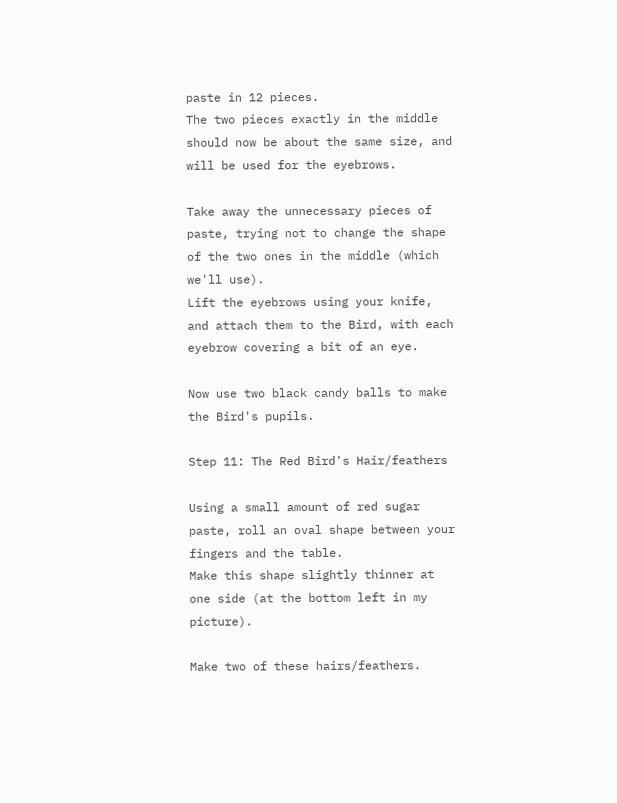paste in 12 pieces.
The two pieces exactly in the middle should now be about the same size, and will be used for the eyebrows.

Take away the unnecessary pieces of paste, trying not to change the shape of the two ones in the middle (which we'll use).
Lift the eyebrows using your knife, and attach them to the Bird, with each eyebrow covering a bit of an eye.

Now use two black candy balls to make the Bird's pupils.

Step 11: The Red Bird's Hair/feathers

Using a small amount of red sugar paste, roll an oval shape between your fingers and the table.
Make this shape slightly thinner at one side (at the bottom left in my picture).

Make two of these hairs/feathers.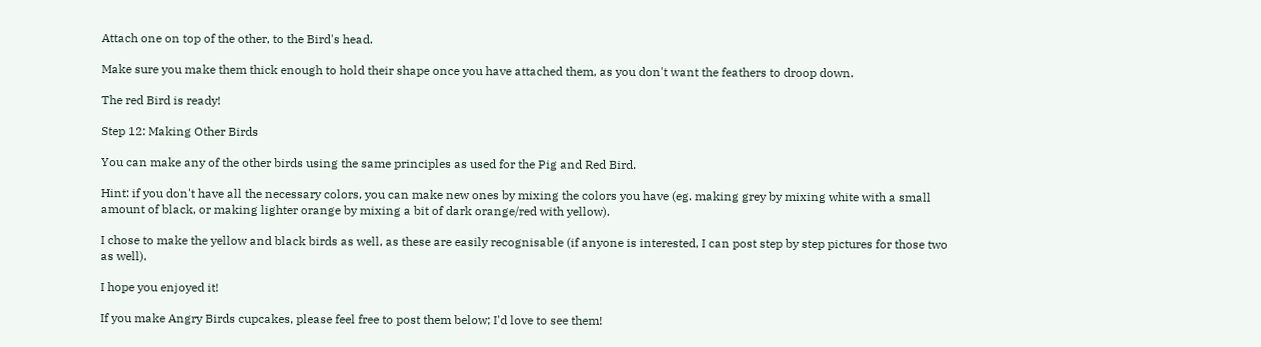Attach one on top of the other, to the Bird's head.

Make sure you make them thick enough to hold their shape once you have attached them, as you don't want the feathers to droop down.

The red Bird is ready!

Step 12: Making Other Birds

You can make any of the other birds using the same principles as used for the Pig and Red Bird.

Hint: if you don't have all the necessary colors, you can make new ones by mixing the colors you have (eg. making grey by mixing white with a small amount of black, or making lighter orange by mixing a bit of dark orange/red with yellow).

I chose to make the yellow and black birds as well, as these are easily recognisable (if anyone is interested, I can post step by step pictures for those two as well).

I hope you enjoyed it!

If you make Angry Birds cupcakes, please feel free to post them below; I'd love to see them!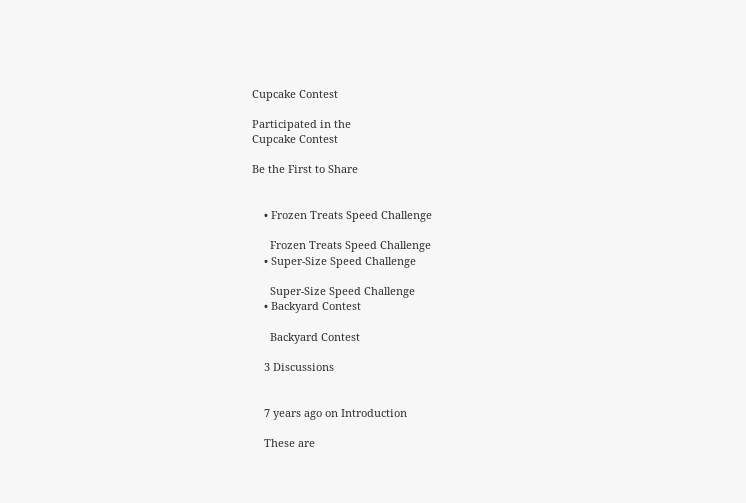Cupcake Contest

Participated in the
Cupcake Contest

Be the First to Share


    • Frozen Treats Speed Challenge

      Frozen Treats Speed Challenge
    • Super-Size Speed Challenge

      Super-Size Speed Challenge
    • Backyard Contest

      Backyard Contest

    3 Discussions


    7 years ago on Introduction

    These are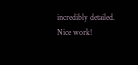incredibly detailed. Nice work!